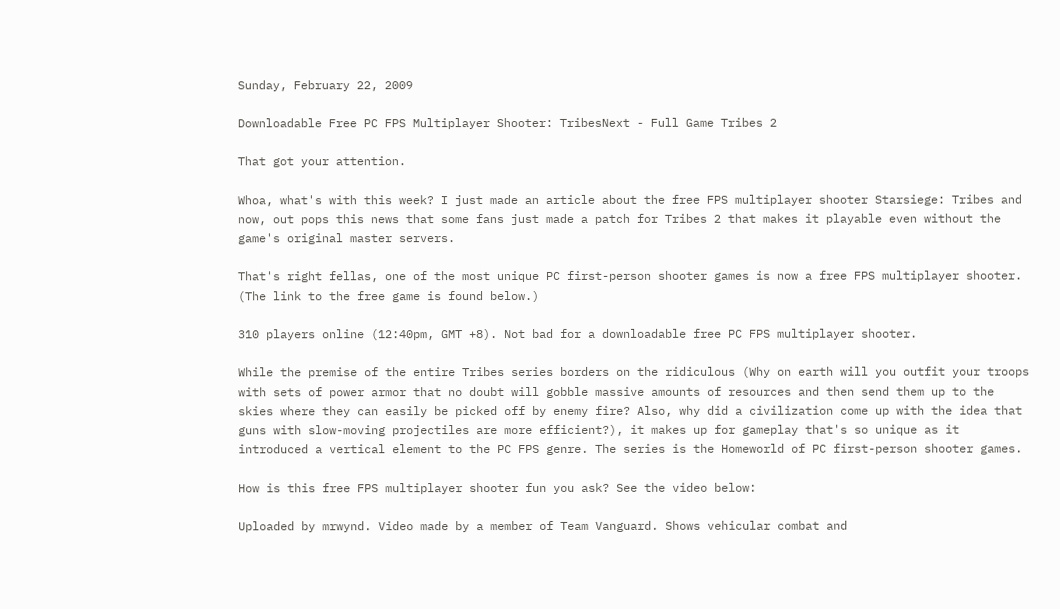Sunday, February 22, 2009

Downloadable Free PC FPS Multiplayer Shooter: TribesNext - Full Game Tribes 2

That got your attention.

Whoa, what's with this week? I just made an article about the free FPS multiplayer shooter Starsiege: Tribes and now, out pops this news that some fans just made a patch for Tribes 2 that makes it playable even without the game's original master servers.

That's right fellas, one of the most unique PC first-person shooter games is now a free FPS multiplayer shooter. (The link to the free game is found below.)

310 players online (12:40pm, GMT +8). Not bad for a downloadable free PC FPS multiplayer shooter.

While the premise of the entire Tribes series borders on the ridiculous (Why on earth will you outfit your troops with sets of power armor that no doubt will gobble massive amounts of resources and then send them up to the skies where they can easily be picked off by enemy fire? Also, why did a civilization come up with the idea that guns with slow-moving projectiles are more efficient?), it makes up for gameplay that's so unique as it introduced a vertical element to the PC FPS genre. The series is the Homeworld of PC first-person shooter games.

How is this free FPS multiplayer shooter fun you ask? See the video below:

Uploaded by mrwynd. Video made by a member of Team Vanguard. Shows vehicular combat and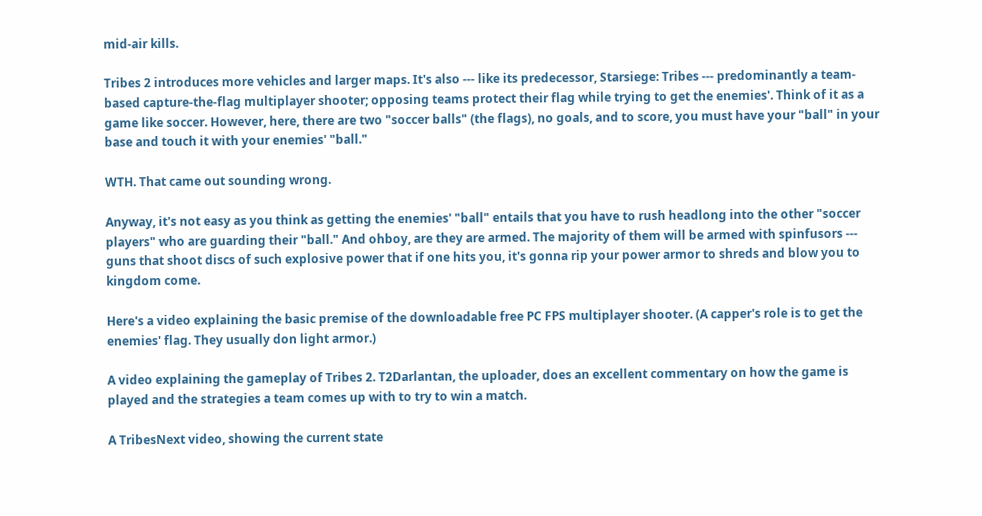mid-air kills.

Tribes 2 introduces more vehicles and larger maps. It's also --- like its predecessor, Starsiege: Tribes --- predominantly a team-based capture-the-flag multiplayer shooter; opposing teams protect their flag while trying to get the enemies'. Think of it as a game like soccer. However, here, there are two "soccer balls" (the flags), no goals, and to score, you must have your "ball" in your base and touch it with your enemies' "ball."

WTH. That came out sounding wrong.

Anyway, it's not easy as you think as getting the enemies' "ball" entails that you have to rush headlong into the other "soccer players" who are guarding their "ball." And ohboy, are they are armed. The majority of them will be armed with spinfusors --- guns that shoot discs of such explosive power that if one hits you, it's gonna rip your power armor to shreds and blow you to kingdom come.

Here's a video explaining the basic premise of the downloadable free PC FPS multiplayer shooter. (A capper's role is to get the enemies' flag. They usually don light armor.)

A video explaining the gameplay of Tribes 2. T2Darlantan, the uploader, does an excellent commentary on how the game is played and the strategies a team comes up with to try to win a match.

A TribesNext video, showing the current state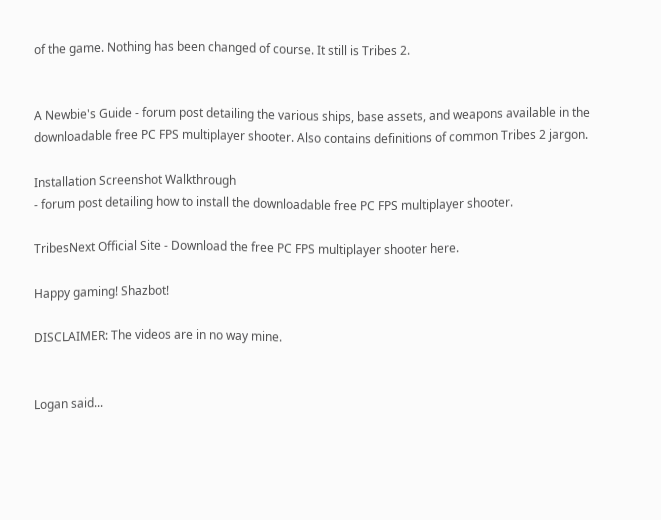of the game. Nothing has been changed of course. It still is Tribes 2.


A Newbie's Guide - forum post detailing the various ships, base assets, and weapons available in the downloadable free PC FPS multiplayer shooter. Also contains definitions of common Tribes 2 jargon.

Installation Screenshot Walkthrough
- forum post detailing how to install the downloadable free PC FPS multiplayer shooter.

TribesNext Official Site - Download the free PC FPS multiplayer shooter here.

Happy gaming! Shazbot!

DISCLAIMER: The videos are in no way mine.


Logan said...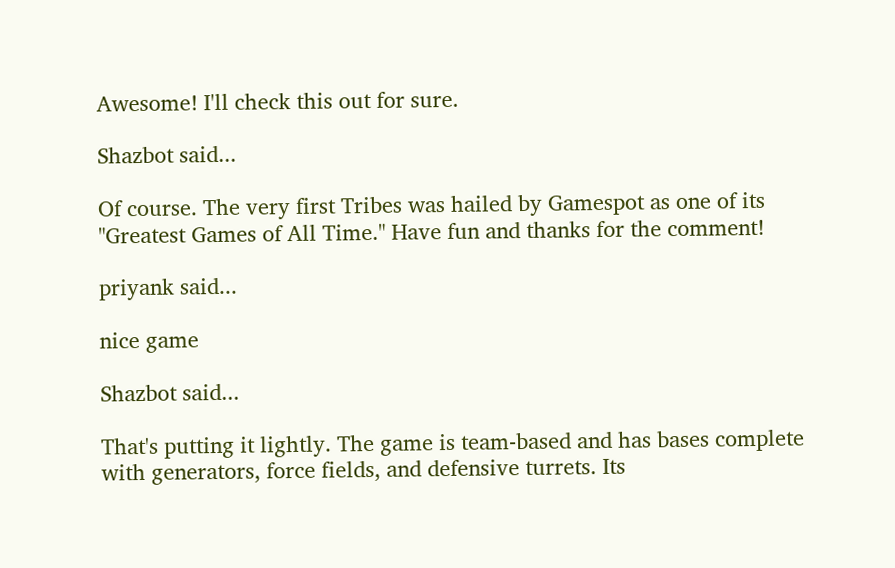Awesome! I'll check this out for sure.

Shazbot said...

Of course. The very first Tribes was hailed by Gamespot as one of its "Greatest Games of All Time." Have fun and thanks for the comment!

priyank said...

nice game

Shazbot said...

That's putting it lightly. The game is team-based and has bases complete with generators, force fields, and defensive turrets. Its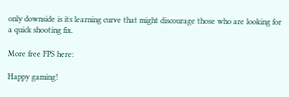only downside is its learning curve that might discourage those who are looking for a quick shooting fix.

More free FPS here:

Happy gaming!